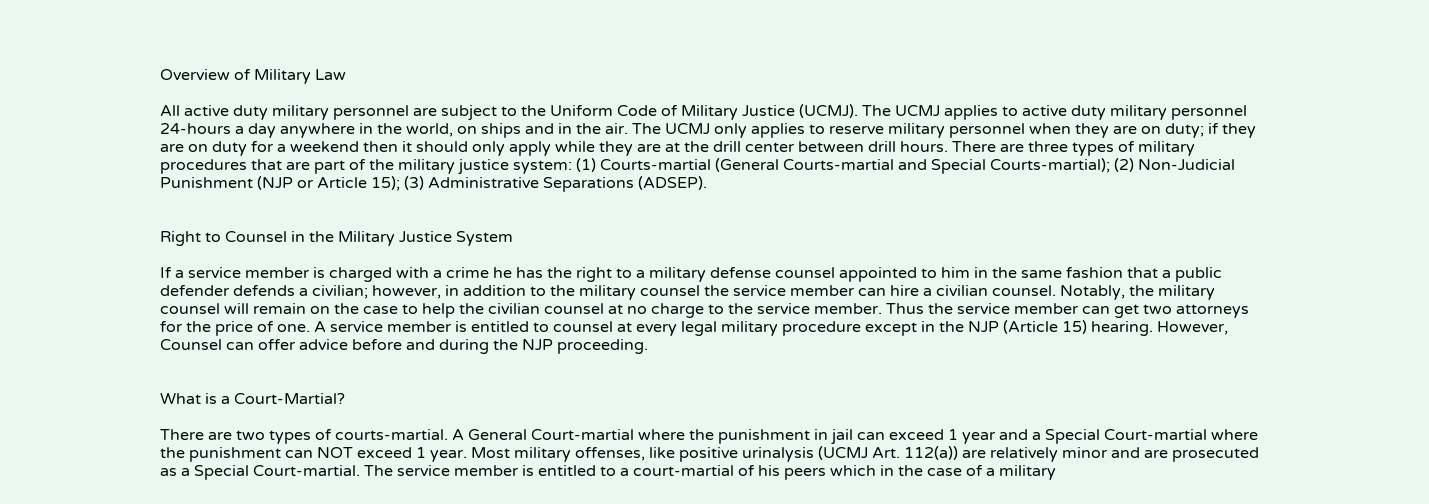Overview of Military Law

All active duty military personnel are subject to the Uniform Code of Military Justice (UCMJ). The UCMJ applies to active duty military personnel 24-hours a day anywhere in the world, on ships and in the air. The UCMJ only applies to reserve military personnel when they are on duty; if they are on duty for a weekend then it should only apply while they are at the drill center between drill hours. There are three types of military procedures that are part of the military justice system: (1) Courts-martial (General Courts-martial and Special Courts-martial); (2) Non-Judicial Punishment (NJP or Article 15); (3) Administrative Separations (ADSEP).


Right to Counsel in the Military Justice System

If a service member is charged with a crime he has the right to a military defense counsel appointed to him in the same fashion that a public defender defends a civilian; however, in addition to the military counsel the service member can hire a civilian counsel. Notably, the military counsel will remain on the case to help the civilian counsel at no charge to the service member. Thus the service member can get two attorneys for the price of one. A service member is entitled to counsel at every legal military procedure except in the NJP (Article 15) hearing. However, Counsel can offer advice before and during the NJP proceeding.


What is a Court-Martial?

There are two types of courts-martial. A General Court-martial where the punishment in jail can exceed 1 year and a Special Court-martial where the punishment can NOT exceed 1 year. Most military offenses, like positive urinalysis (UCMJ Art. 112(a)) are relatively minor and are prosecuted as a Special Court-martial. The service member is entitled to a court-martial of his peers which in the case of a military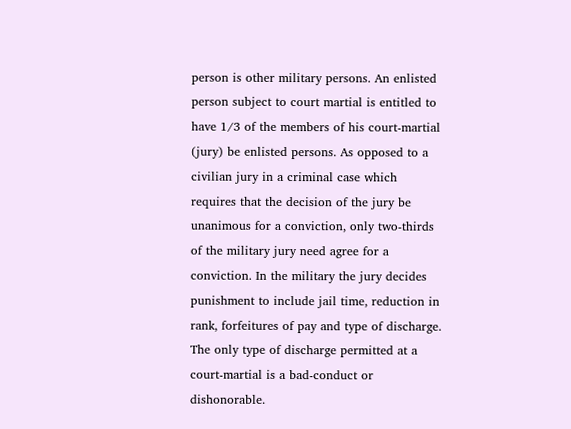person is other military persons. An enlisted person subject to court martial is entitled to have 1/3 of the members of his court-martial (jury) be enlisted persons. As opposed to a civilian jury in a criminal case which requires that the decision of the jury be unanimous for a conviction, only two-thirds of the military jury need agree for a conviction. In the military the jury decides punishment to include jail time, reduction in rank, forfeitures of pay and type of discharge. The only type of discharge permitted at a court-martial is a bad-conduct or dishonorable.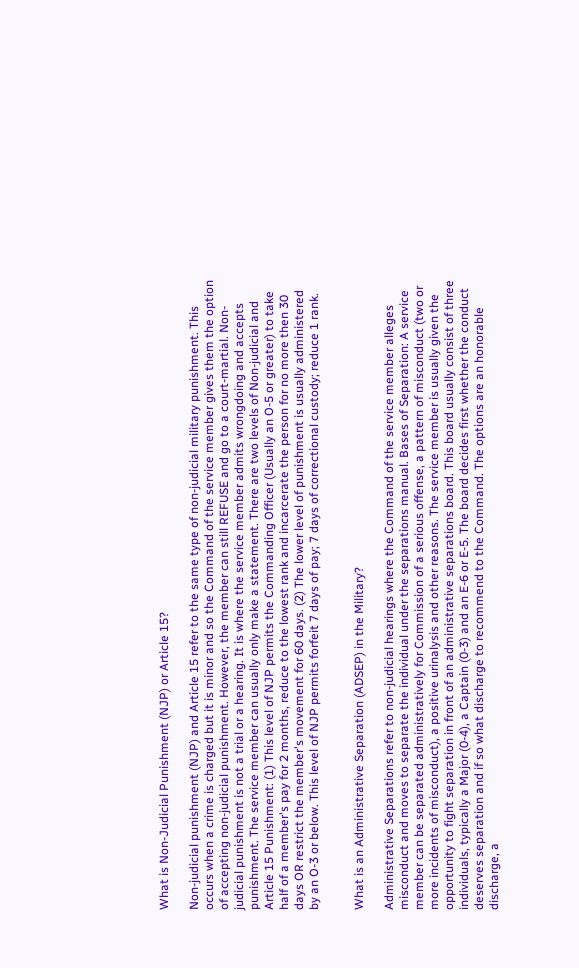What is Non-Judicial Punishment (NJP) or Article 15?

Non-judicial punishment (NJP) and Article 15 refer to the same type of non-judicial military punishment. This occurs when a crime is charged but it is minor and so the Command of the service member gives them the option of accepting non-judicial punishment. However, the member can still REFUSE and go to a court-martial. Non-judicial punishment is not a trial or a hearing. It is where the service member admits wrongdoing and accepts punishment. The service member can usually only make a statement. There are two levels of Non-judicial and Article 15 Punishment: (1) This level of NJP permits the Commanding Officer (Usually an O-5 or greater) to take half of a member's pay for 2 months, reduce to the lowest rank and incarcerate the person for no more then 30 days OR restrict the member's movement for 60 days. (2) The lower level of punishment is usually administered by an O-3 or below. This level of NJP permits forfeit 7 days of pay; 7 days of correctional custody; reduce 1 rank.


What is an Administrative Separation (ADSEP) in the Military?

Administrative Separations refer to non-judicial hearings where the Command of the service member alleges misconduct and moves to separate the individual under the separations manual. Bases of Separation: A service member can be separated administratively for Commission of a serious offense, a pattern of misconduct (two or more incidents of misconduct), a positive urinalysis and other reasons. The service member is usually given the opportunity to fight separation in front of an administrative separations board. This board usually consist of three individuals, typically a Major (0-4), a Captain (0-3) and an E-6 or E-5. The board decides first whether the conduct deserves separation and if so what discharge to recommend to the Command. The options are an honorable discharge, a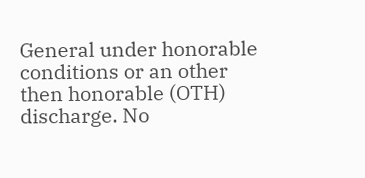General under honorable conditions or an other then honorable (OTH) discharge. No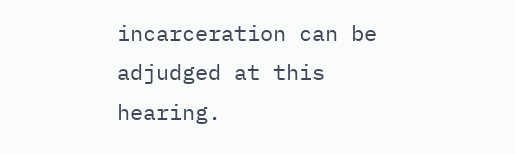incarceration can be adjudged at this hearing.